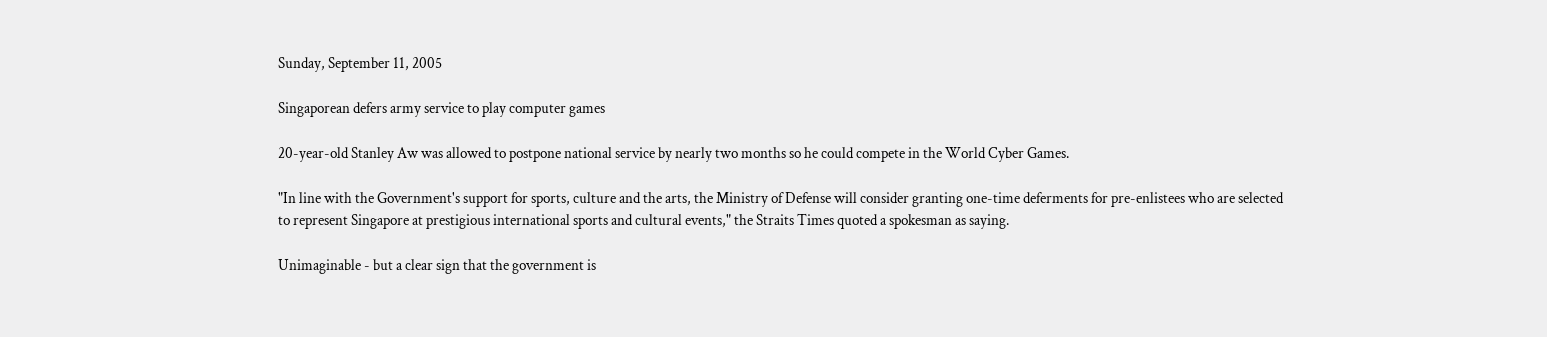Sunday, September 11, 2005

Singaporean defers army service to play computer games

20-year-old Stanley Aw was allowed to postpone national service by nearly two months so he could compete in the World Cyber Games.

"In line with the Government's support for sports, culture and the arts, the Ministry of Defense will consider granting one-time deferments for pre-enlistees who are selected to represent Singapore at prestigious international sports and cultural events," the Straits Times quoted a spokesman as saying.

Unimaginable - but a clear sign that the government is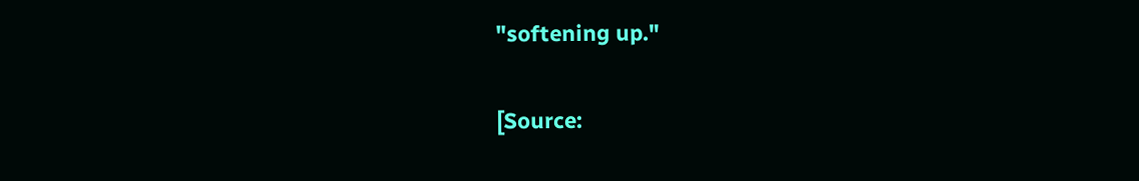"softening up."

[Source: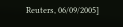Reuters, 06/09/2005]